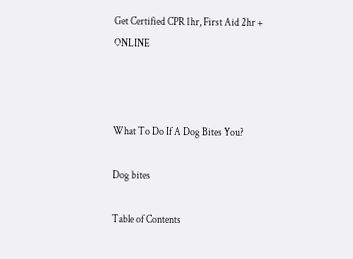Get Certified CPR 1hr, First Aid 2hr + ONLINE



What To Do If A Dog Bites You?

Dog bites

Table of Contents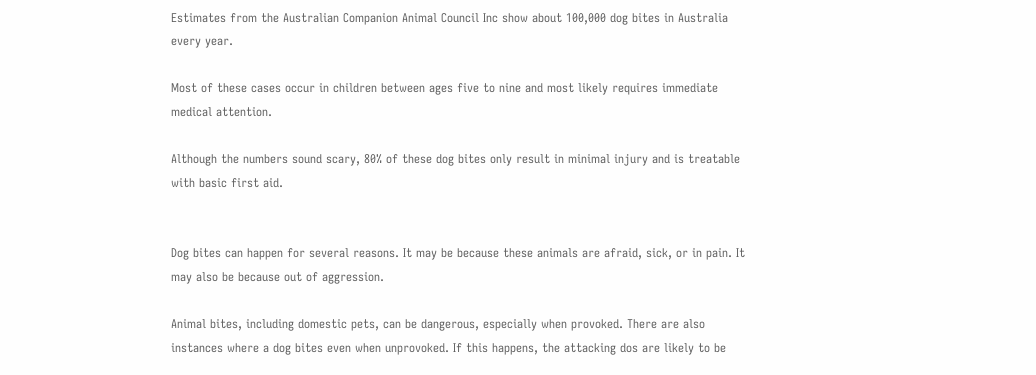Estimates from the Australian Companion Animal Council Inc show about 100,000 dog bites in Australia every year.

Most of these cases occur in children between ages five to nine and most likely requires immediate medical attention.

Although the numbers sound scary, 80% of these dog bites only result in minimal injury and is treatable with basic first aid.


Dog bites can happen for several reasons. It may be because these animals are afraid, sick, or in pain. It may also be because out of aggression.

Animal bites, including domestic pets, can be dangerous, especially when provoked. There are also instances where a dog bites even when unprovoked. If this happens, the attacking dos are likely to be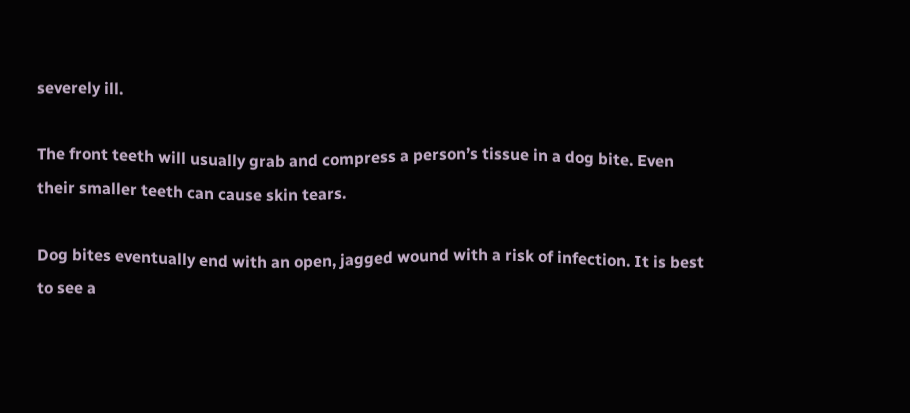severely ill.

The front teeth will usually grab and compress a person’s tissue in a dog bite. Even their smaller teeth can cause skin tears.

Dog bites eventually end with an open, jagged wound with a risk of infection. It is best to see a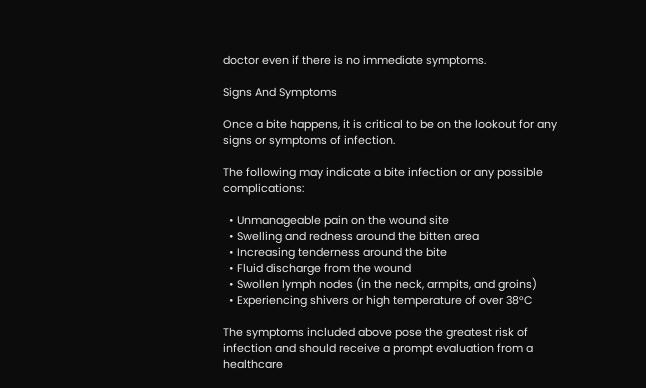doctor even if there is no immediate symptoms.

Signs And Symptoms

Once a bite happens, it is critical to be on the lookout for any signs or symptoms of infection.

The following may indicate a bite infection or any possible complications:

  • Unmanageable pain on the wound site
  • Swelling and redness around the bitten area
  • Increasing tenderness around the bite
  • Fluid discharge from the wound
  • Swollen lymph nodes (in the neck, armpits, and groins)
  • Experiencing shivers or high temperature of over 38°C

The symptoms included above pose the greatest risk of infection and should receive a prompt evaluation from a healthcare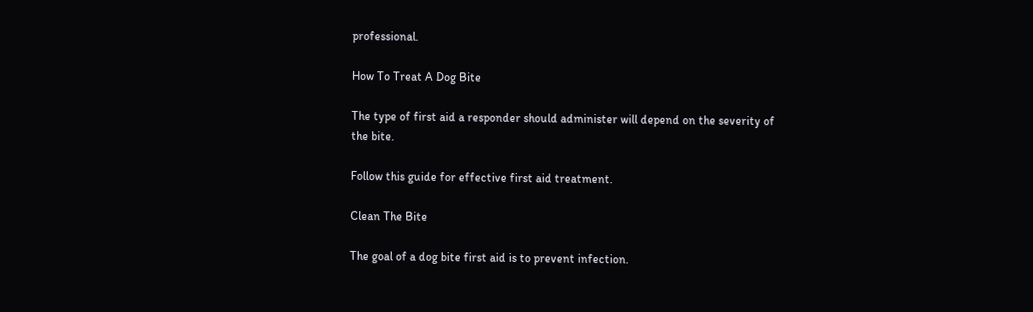professional.

How To Treat A Dog Bite

The type of first aid a responder should administer will depend on the severity of the bite.

Follow this guide for effective first aid treatment.

Clean The Bite

The goal of a dog bite first aid is to prevent infection.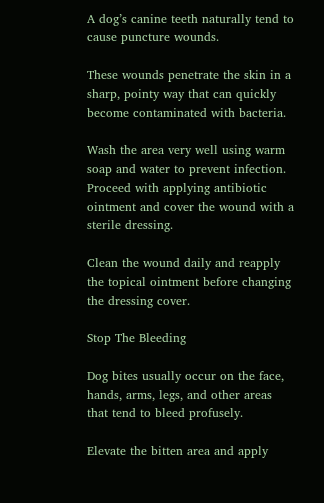A dog’s canine teeth naturally tend to cause puncture wounds.

These wounds penetrate the skin in a sharp, pointy way that can quickly become contaminated with bacteria.

Wash the area very well using warm soap and water to prevent infection. Proceed with applying antibiotic ointment and cover the wound with a sterile dressing.

Clean the wound daily and reapply the topical ointment before changing the dressing cover.

Stop The Bleeding

Dog bites usually occur on the face, hands, arms, legs, and other areas that tend to bleed profusely.

Elevate the bitten area and apply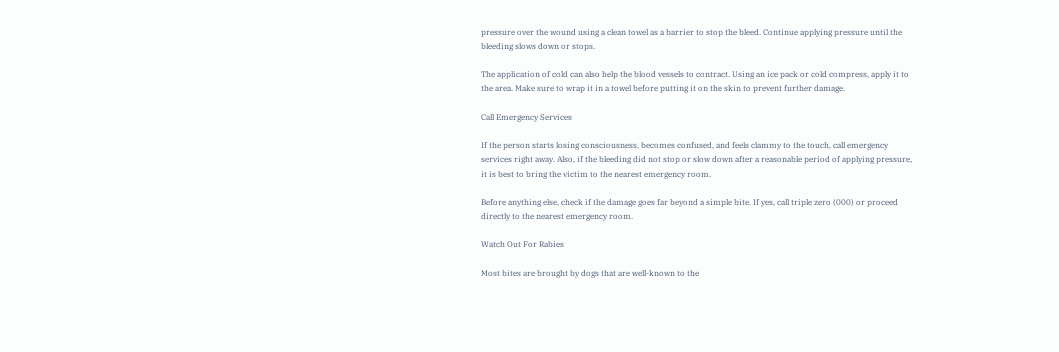pressure over the wound using a clean towel as a barrier to stop the bleed. Continue applying pressure until the bleeding slows down or stops.

The application of cold can also help the blood vessels to contract. Using an ice pack or cold compress, apply it to the area. Make sure to wrap it in a towel before putting it on the skin to prevent further damage.

Call Emergency Services

If the person starts losing consciousness, becomes confused, and feels clammy to the touch, call emergency services right away. Also, if the bleeding did not stop or slow down after a reasonable period of applying pressure, it is best to bring the victim to the nearest emergency room.

Before anything else, check if the damage goes far beyond a simple bite. If yes, call triple zero (000) or proceed directly to the nearest emergency room.

Watch Out For Rabies

Most bites are brought by dogs that are well-known to the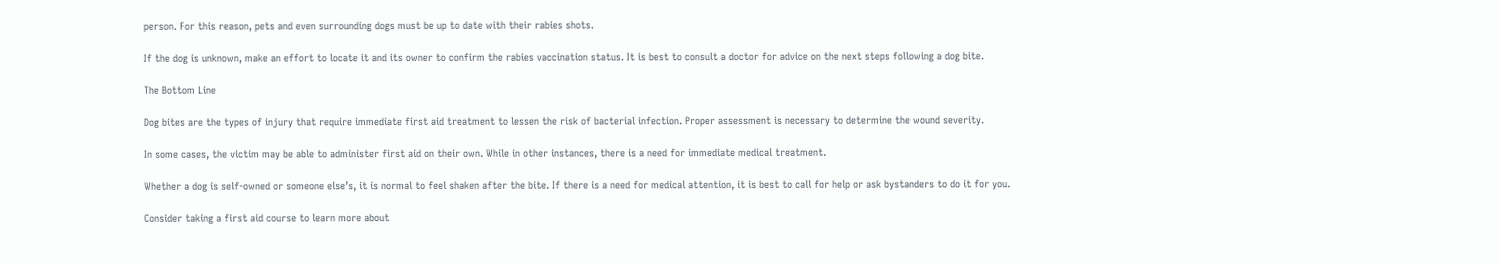person. For this reason, pets and even surrounding dogs must be up to date with their rabies shots.

If the dog is unknown, make an effort to locate it and its owner to confirm the rabies vaccination status. It is best to consult a doctor for advice on the next steps following a dog bite.

The Bottom Line

Dog bites are the types of injury that require immediate first aid treatment to lessen the risk of bacterial infection. Proper assessment is necessary to determine the wound severity.

In some cases, the victim may be able to administer first aid on their own. While in other instances, there is a need for immediate medical treatment.

Whether a dog is self-owned or someone else’s, it is normal to feel shaken after the bite. If there is a need for medical attention, it is best to call for help or ask bystanders to do it for you.

Consider taking a first aid course to learn more about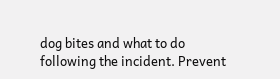dog bites and what to do following the incident. Prevent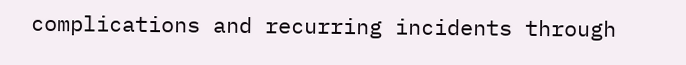complications and recurring incidents through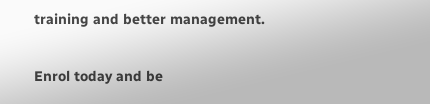training and better management.

Enrol today and be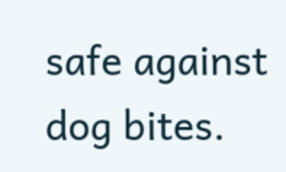safe against dog bites.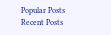Popular Posts
Recent Posts